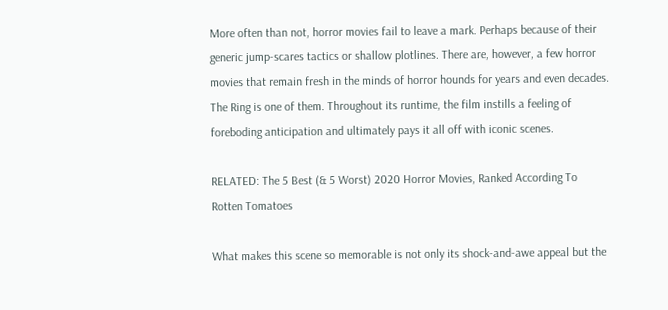More often than not, horror movies fail to leave a mark. Perhaps because of their generic jump-scares tactics or shallow plotlines. There are, however, a few horror movies that remain fresh in the minds of horror hounds for years and even decades. The Ring is one of them. Throughout its runtime, the film instills a feeling of foreboding anticipation and ultimately pays it all off with iconic scenes.

RELATED: The 5 Best (& 5 Worst) 2020 Horror Movies, Ranked According To Rotten Tomatoes

What makes this scene so memorable is not only its shock-and-awe appeal but the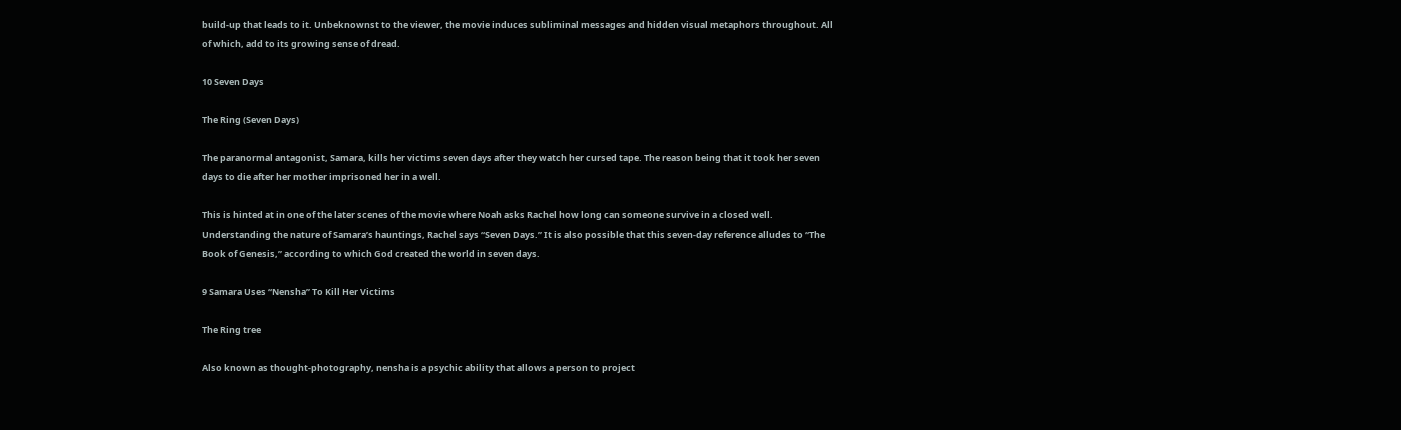build-up that leads to it. Unbeknownst to the viewer, the movie induces subliminal messages and hidden visual metaphors throughout. All of which, add to its growing sense of dread.

10 Seven Days

The Ring (Seven Days)

The paranormal antagonist, Samara, kills her victims seven days after they watch her cursed tape. The reason being that it took her seven days to die after her mother imprisoned her in a well.

This is hinted at in one of the later scenes of the movie where Noah asks Rachel how long can someone survive in a closed well. Understanding the nature of Samara’s hauntings, Rachel says “Seven Days.” It is also possible that this seven-day reference alludes to “The Book of Genesis,” according to which God created the world in seven days.

9 Samara Uses “Nensha” To Kill Her Victims

The Ring tree

Also known as thought-photography, nensha is a psychic ability that allows a person to project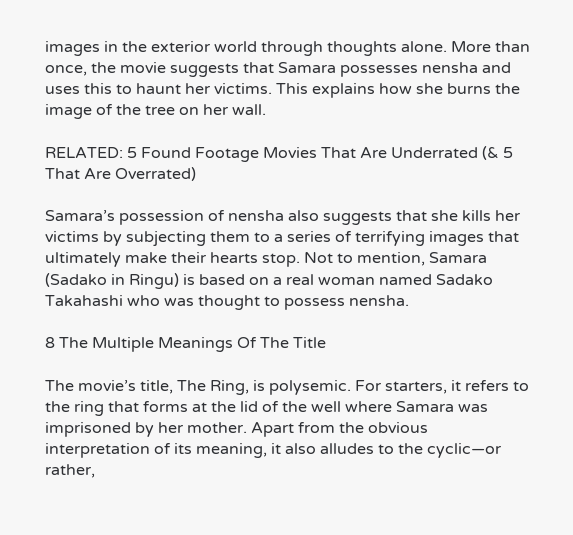images in the exterior world through thoughts alone. More than once, the movie suggests that Samara possesses nensha and uses this to haunt her victims. This explains how she burns the image of the tree on her wall.

RELATED: 5 Found Footage Movies That Are Underrated (& 5 That Are Overrated)

Samara’s possession of nensha also suggests that she kills her victims by subjecting them to a series of terrifying images that ultimately make their hearts stop. Not to mention, Samara (Sadako in Ringu) is based on a real woman named Sadako Takahashi who was thought to possess nensha.

8 The Multiple Meanings Of The Title

The movie’s title, The Ring, is polysemic. For starters, it refers to the ring that forms at the lid of the well where Samara was imprisoned by her mother. Apart from the obvious interpretation of its meaning, it also alludes to the cyclic—or rather,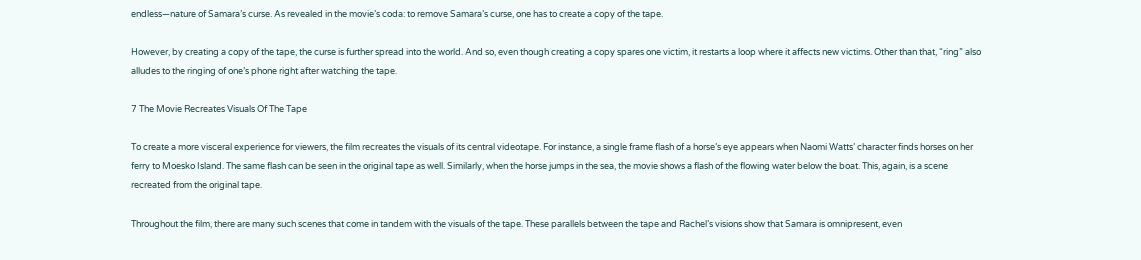endless—nature of Samara’s curse. As revealed in the movie’s coda: to remove Samara’s curse, one has to create a copy of the tape.

However, by creating a copy of the tape, the curse is further spread into the world. And so, even though creating a copy spares one victim, it restarts a loop where it affects new victims. Other than that, “ring” also alludes to the ringing of one’s phone right after watching the tape.

7 The Movie Recreates Visuals Of The Tape

To create a more visceral experience for viewers, the film recreates the visuals of its central videotape. For instance, a single frame flash of a horse’s eye appears when Naomi Watts’ character finds horses on her ferry to Moesko Island. The same flash can be seen in the original tape as well. Similarly, when the horse jumps in the sea, the movie shows a flash of the flowing water below the boat. This, again, is a scene recreated from the original tape.

Throughout the film, there are many such scenes that come in tandem with the visuals of the tape. These parallels between the tape and Rachel’s visions show that Samara is omnipresent, even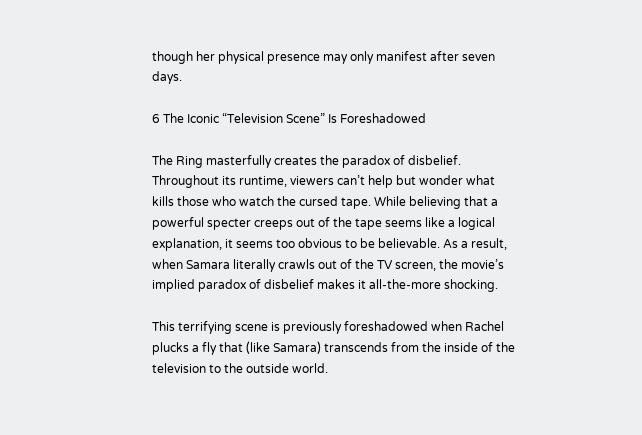though her physical presence may only manifest after seven days.

6 The Iconic “Television Scene” Is Foreshadowed

The Ring masterfully creates the paradox of disbelief. Throughout its runtime, viewers can’t help but wonder what kills those who watch the cursed tape. While believing that a powerful specter creeps out of the tape seems like a logical explanation, it seems too obvious to be believable. As a result, when Samara literally crawls out of the TV screen, the movie’s implied paradox of disbelief makes it all-the-more shocking.

This terrifying scene is previously foreshadowed when Rachel plucks a fly that (like Samara) transcends from the inside of the television to the outside world.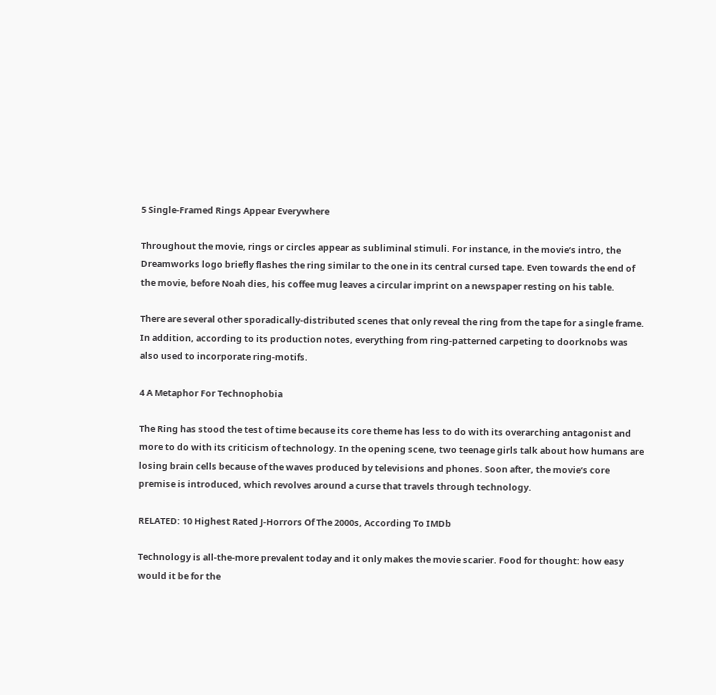5 Single-Framed Rings Appear Everywhere

Throughout the movie, rings or circles appear as subliminal stimuli. For instance, in the movie’s intro, the Dreamworks logo briefly flashes the ring similar to the one in its central cursed tape. Even towards the end of the movie, before Noah dies, his coffee mug leaves a circular imprint on a newspaper resting on his table.

There are several other sporadically-distributed scenes that only reveal the ring from the tape for a single frame. In addition, according to its production notes, everything from ring-patterned carpeting to doorknobs was also used to incorporate ring-motifs.

4 A Metaphor For Technophobia

The Ring has stood the test of time because its core theme has less to do with its overarching antagonist and more to do with its criticism of technology. In the opening scene, two teenage girls talk about how humans are losing brain cells because of the waves produced by televisions and phones. Soon after, the movie’s core premise is introduced, which revolves around a curse that travels through technology.

RELATED: 10 Highest Rated J-Horrors Of The 2000s, According To IMDb

Technology is all-the-more prevalent today and it only makes the movie scarier. Food for thought: how easy would it be for the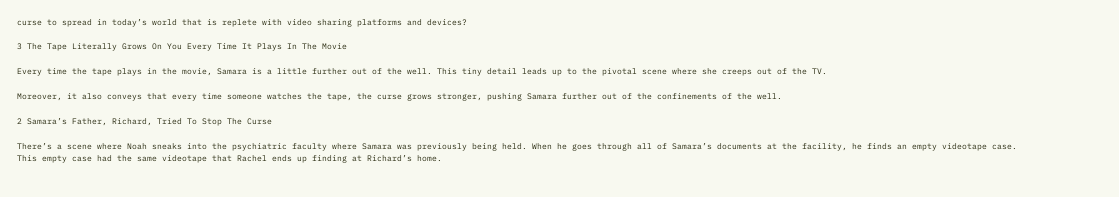curse to spread in today’s world that is replete with video sharing platforms and devices?

3 The Tape Literally Grows On You Every Time It Plays In The Movie

Every time the tape plays in the movie, Samara is a little further out of the well. This tiny detail leads up to the pivotal scene where she creeps out of the TV.

Moreover, it also conveys that every time someone watches the tape, the curse grows stronger, pushing Samara further out of the confinements of the well.

2 Samara’s Father, Richard, Tried To Stop The Curse

There’s a scene where Noah sneaks into the psychiatric faculty where Samara was previously being held. When he goes through all of Samara’s documents at the facility, he finds an empty videotape case. This empty case had the same videotape that Rachel ends up finding at Richard’s home.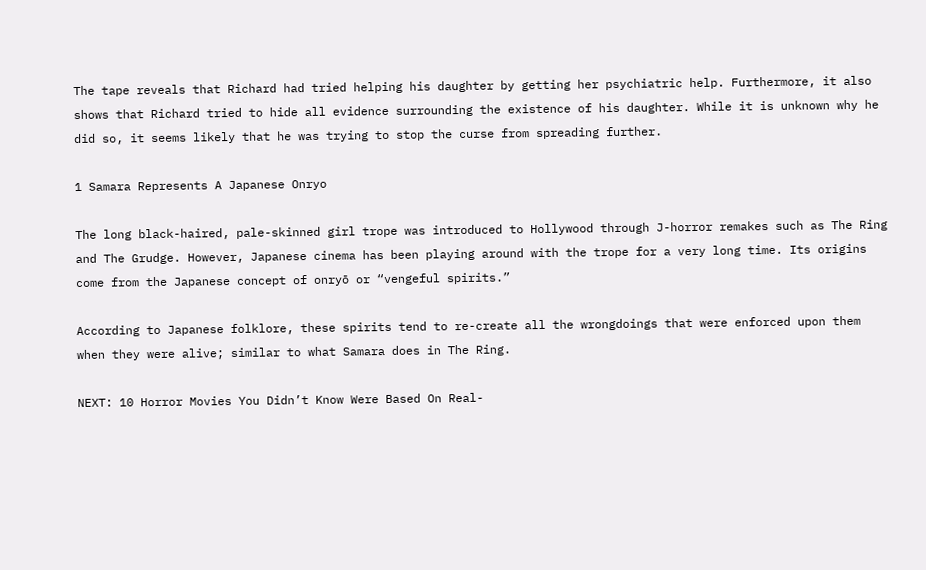The tape reveals that Richard had tried helping his daughter by getting her psychiatric help. Furthermore, it also shows that Richard tried to hide all evidence surrounding the existence of his daughter. While it is unknown why he did so, it seems likely that he was trying to stop the curse from spreading further.

1 Samara Represents A Japanese Onryo

The long black-haired, pale-skinned girl trope was introduced to Hollywood through J-horror remakes such as The Ring and The Grudge. However, Japanese cinema has been playing around with the trope for a very long time. Its origins come from the Japanese concept of onryō or “vengeful spirits.”

According to Japanese folklore, these spirits tend to re-create all the wrongdoings that were enforced upon them when they were alive; similar to what Samara does in The Ring.

NEXT: 10 Horror Movies You Didn’t Know Were Based On Real-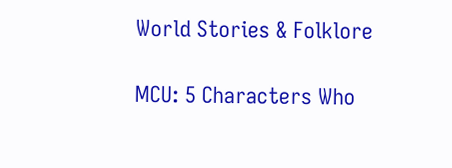World Stories & Folklore

MCU: 5 Characters Who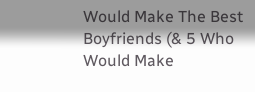Would Make The Best Boyfriends (& 5 Who Would Make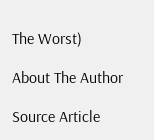The Worst)

About The Author

Source Article